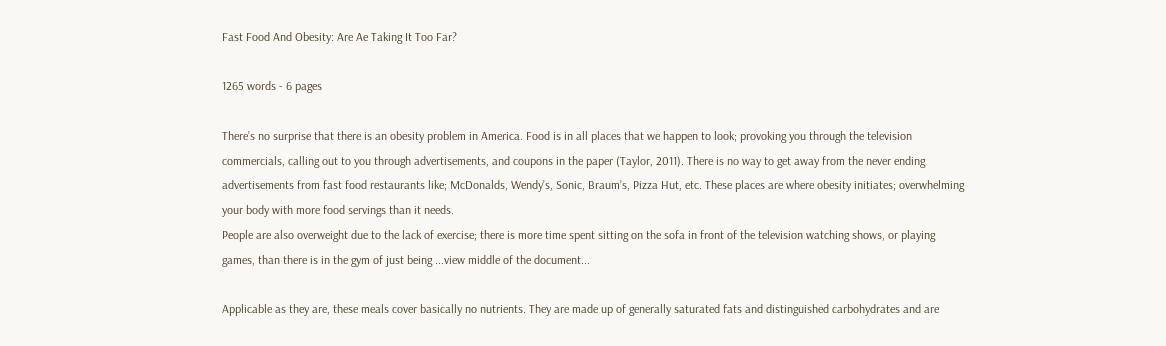Fast Food And Obesity: Are Ae Taking It Too Far?

1265 words - 6 pages

There’s no surprise that there is an obesity problem in America. Food is in all places that we happen to look; provoking you through the television commercials, calling out to you through advertisements, and coupons in the paper (Taylor, 2011). There is no way to get away from the never ending advertisements from fast food restaurants like; McDonalds, Wendy’s, Sonic, Braum’s, Pizza Hut, etc. These places are where obesity initiates; overwhelming your body with more food servings than it needs.
People are also overweight due to the lack of exercise; there is more time spent sitting on the sofa in front of the television watching shows, or playing games, than there is in the gym of just being ...view middle of the document...

Applicable as they are, these meals cover basically no nutrients. They are made up of generally saturated fats and distinguished carbohydrates and are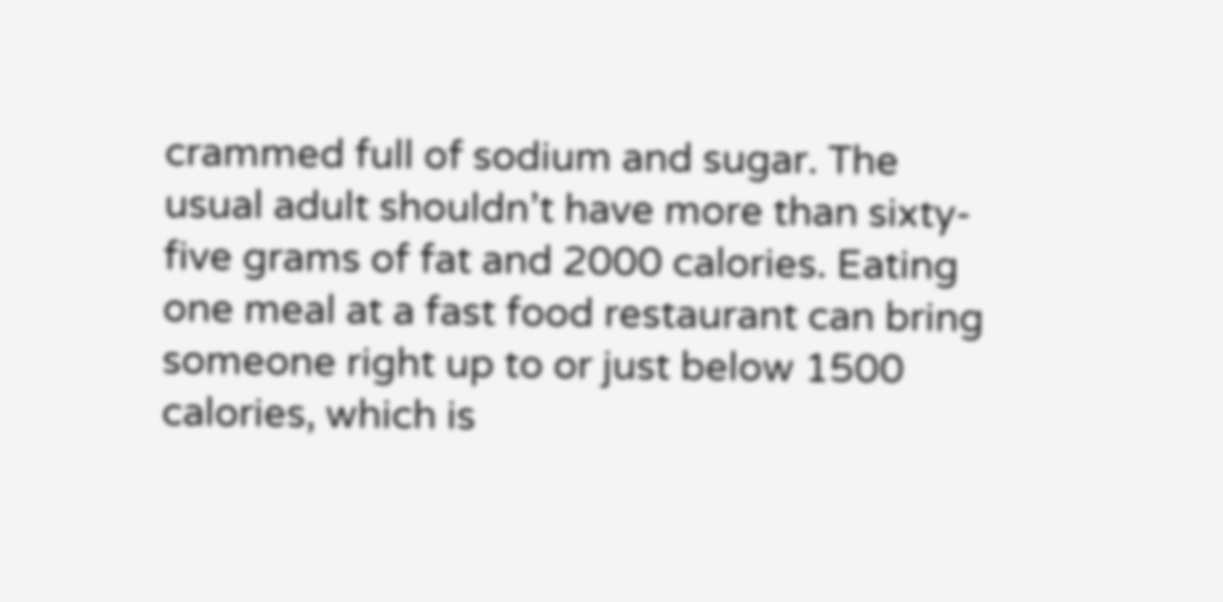crammed full of sodium and sugar. The usual adult shouldn’t have more than sixty-five grams of fat and 2000 calories. Eating one meal at a fast food restaurant can bring someone right up to or just below 1500 calories, which is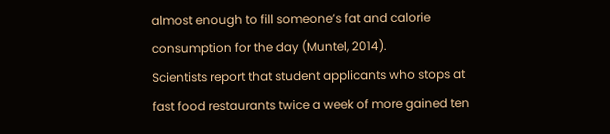almost enough to fill someone’s fat and calorie consumption for the day (Muntel, 2014).
Scientists report that student applicants who stops at fast food restaurants twice a week of more gained ten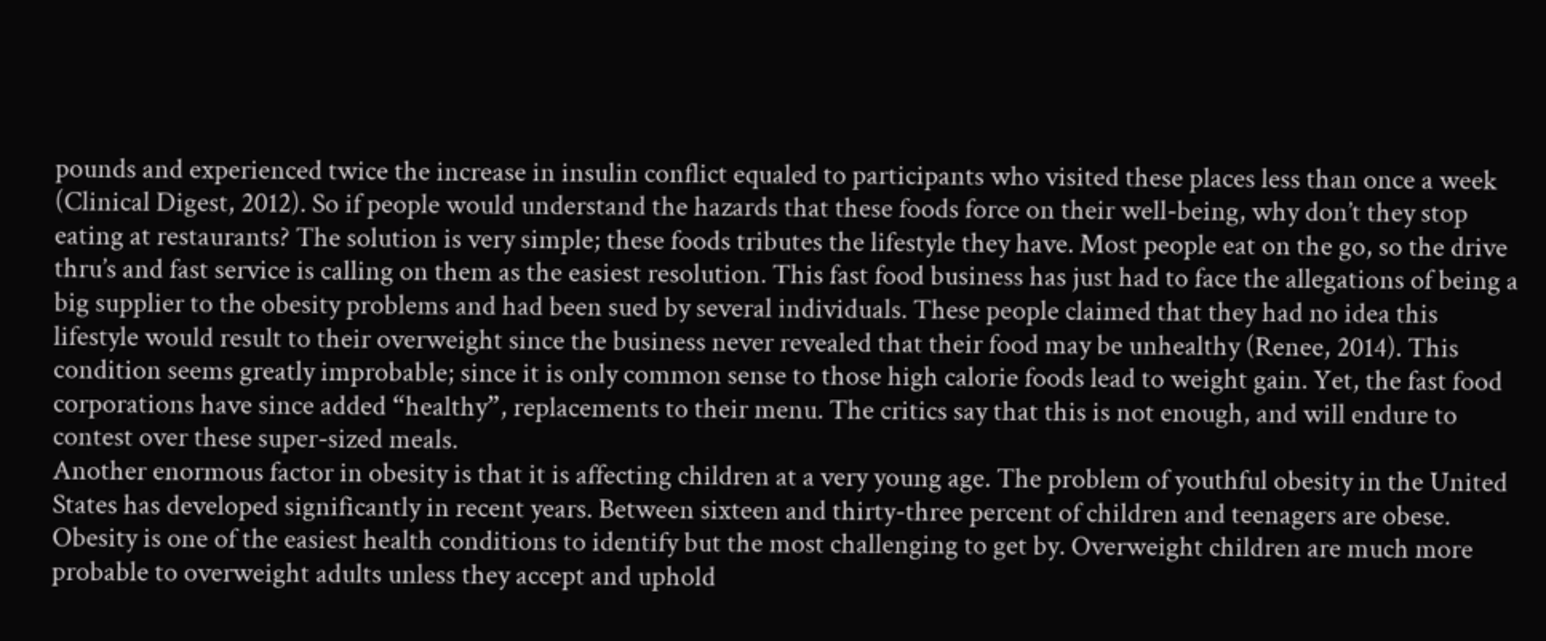pounds and experienced twice the increase in insulin conflict equaled to participants who visited these places less than once a week (Clinical Digest, 2012). So if people would understand the hazards that these foods force on their well-being, why don’t they stop eating at restaurants? The solution is very simple; these foods tributes the lifestyle they have. Most people eat on the go, so the drive thru’s and fast service is calling on them as the easiest resolution. This fast food business has just had to face the allegations of being a big supplier to the obesity problems and had been sued by several individuals. These people claimed that they had no idea this lifestyle would result to their overweight since the business never revealed that their food may be unhealthy (Renee, 2014). This condition seems greatly improbable; since it is only common sense to those high calorie foods lead to weight gain. Yet, the fast food corporations have since added “healthy”, replacements to their menu. The critics say that this is not enough, and will endure to contest over these super-sized meals.
Another enormous factor in obesity is that it is affecting children at a very young age. The problem of youthful obesity in the United States has developed significantly in recent years. Between sixteen and thirty-three percent of children and teenagers are obese. Obesity is one of the easiest health conditions to identify but the most challenging to get by. Overweight children are much more probable to overweight adults unless they accept and uphold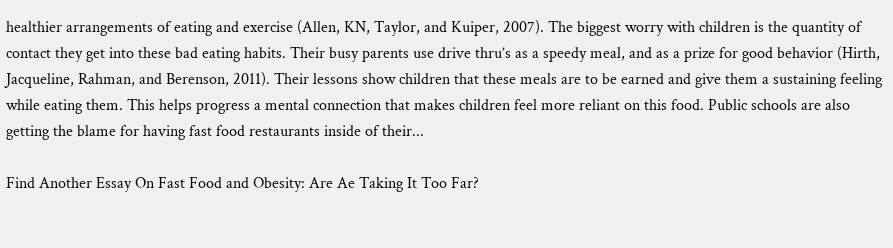healthier arrangements of eating and exercise (Allen, KN, Taylor, and Kuiper, 2007). The biggest worry with children is the quantity of contact they get into these bad eating habits. Their busy parents use drive thru’s as a speedy meal, and as a prize for good behavior (Hirth, Jacqueline, Rahman, and Berenson, 2011). Their lessons show children that these meals are to be earned and give them a sustaining feeling while eating them. This helps progress a mental connection that makes children feel more reliant on this food. Public schools are also getting the blame for having fast food restaurants inside of their...

Find Another Essay On Fast Food and Obesity: Are Ae Taking It Too Far?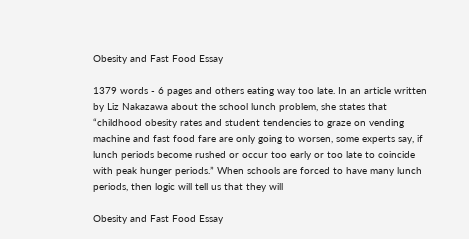Obesity and Fast Food Essay

1379 words - 6 pages and others eating way too late. In an article written by Liz Nakazawa about the school lunch problem, she states that “childhood obesity rates and student tendencies to graze on vending machine and fast food fare are only going to worsen, some experts say, if lunch periods become rushed or occur too early or too late to coincide with peak hunger periods.” When schools are forced to have many lunch periods, then logic will tell us that they will

Obesity and Fast Food Essay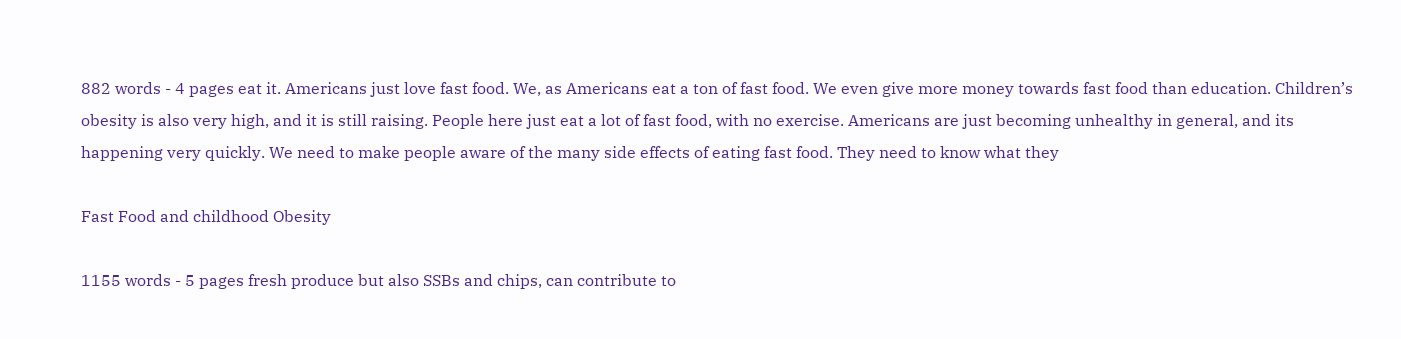882 words - 4 pages eat it. Americans just love fast food. We, as Americans eat a ton of fast food. We even give more money towards fast food than education. Children’s obesity is also very high, and it is still raising. People here just eat a lot of fast food, with no exercise. Americans are just becoming unhealthy in general, and its happening very quickly. We need to make people aware of the many side effects of eating fast food. They need to know what they

Fast Food and childhood Obesity

1155 words - 5 pages fresh produce but also SSBs and chips, can contribute to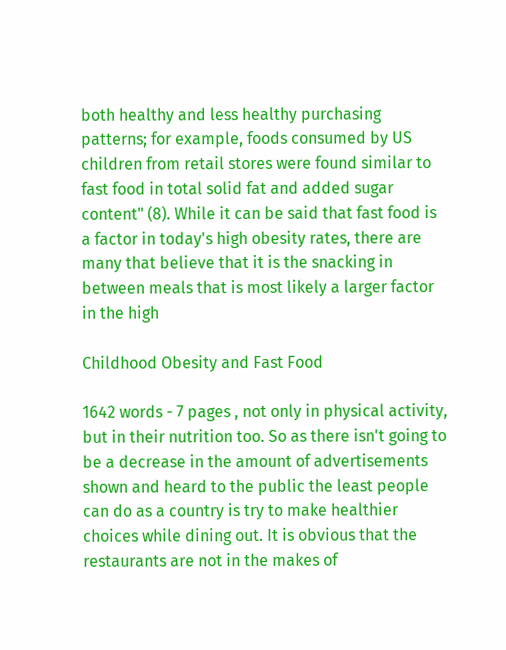both healthy and less healthy purchasing patterns; for example, foods consumed by US children from retail stores were found similar to fast food in total solid fat and added sugar content" (8). While it can be said that fast food is a factor in today's high obesity rates, there are many that believe that it is the snacking in between meals that is most likely a larger factor in the high

Childhood Obesity and Fast Food

1642 words - 7 pages , not only in physical activity, but in their nutrition too. So as there isn't going to be a decrease in the amount of advertisements shown and heard to the public the least people can do as a country is try to make healthier choices while dining out. It is obvious that the restaurants are not in the makes of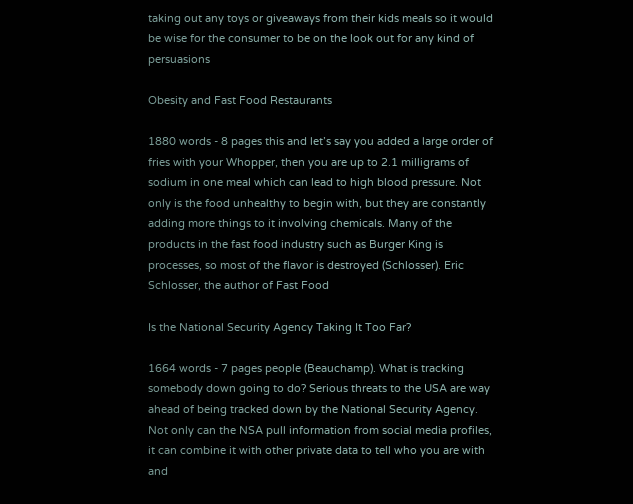taking out any toys or giveaways from their kids meals so it would be wise for the consumer to be on the look out for any kind of persuasions

Obesity and Fast Food Restaurants

1880 words - 8 pages this and let’s say you added a large order of fries with your Whopper, then you are up to 2.1 milligrams of sodium in one meal which can lead to high blood pressure. Not only is the food unhealthy to begin with, but they are constantly adding more things to it involving chemicals. Many of the products in the fast food industry such as Burger King is processes, so most of the flavor is destroyed (Schlosser). Eric Schlosser, the author of Fast Food

Is the National Security Agency Taking It Too Far?

1664 words - 7 pages people (Beauchamp). What is tracking somebody down going to do? Serious threats to the USA are way ahead of being tracked down by the National Security Agency. Not only can the NSA pull information from social media profiles, it can combine it with other private data to tell who you are with and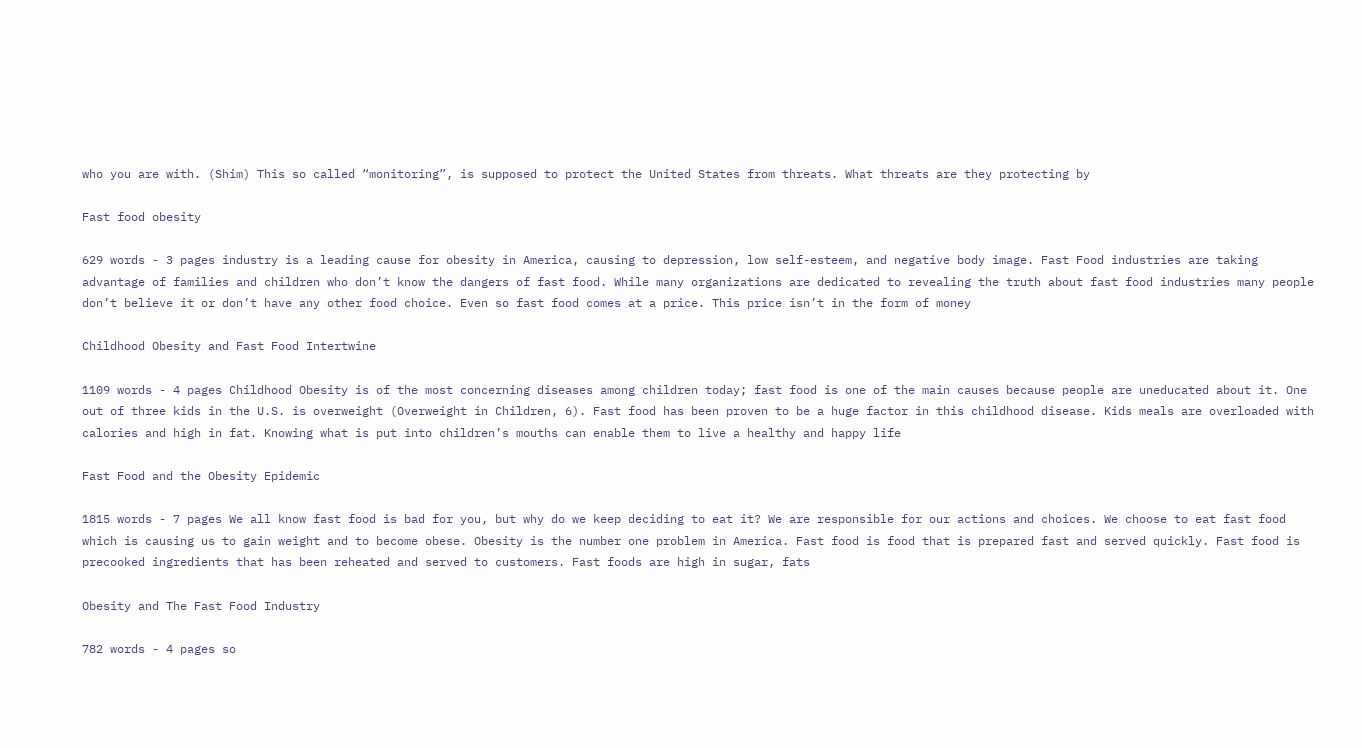who you are with. (Shim) This so called “monitoring”, is supposed to protect the United States from threats. What threats are they protecting by

Fast food obesity

629 words - 3 pages industry is a leading cause for obesity in America, causing to depression, low self-esteem, and negative body image. Fast Food industries are taking advantage of families and children who don’t know the dangers of fast food. While many organizations are dedicated to revealing the truth about fast food industries many people don’t believe it or don’t have any other food choice. Even so fast food comes at a price. This price isn’t in the form of money

Childhood Obesity and Fast Food Intertwine

1109 words - 4 pages Childhood Obesity is of the most concerning diseases among children today; fast food is one of the main causes because people are uneducated about it. One out of three kids in the U.S. is overweight (Overweight in Children, 6). Fast food has been proven to be a huge factor in this childhood disease. Kids meals are overloaded with calories and high in fat. Knowing what is put into children’s mouths can enable them to live a healthy and happy life

Fast Food and the Obesity Epidemic

1815 words - 7 pages We all know fast food is bad for you, but why do we keep deciding to eat it? We are responsible for our actions and choices. We choose to eat fast food which is causing us to gain weight and to become obese. Obesity is the number one problem in America. Fast food is food that is prepared fast and served quickly. Fast food is precooked ingredients that has been reheated and served to customers. Fast foods are high in sugar, fats

Obesity and The Fast Food Industry

782 words - 4 pages so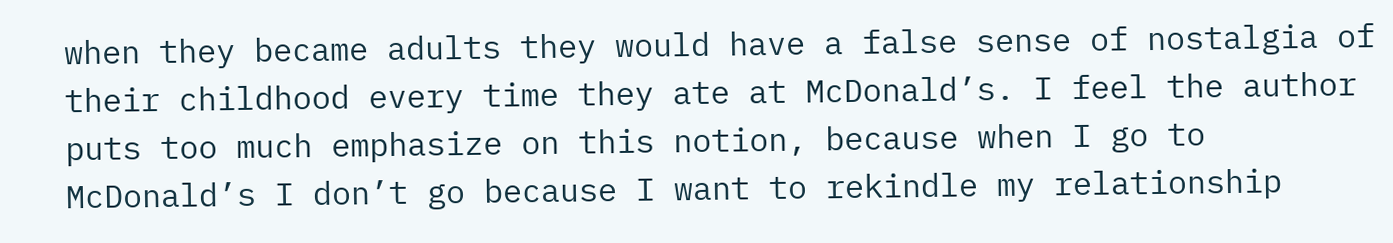when they became adults they would have a false sense of nostalgia of their childhood every time they ate at McDonald’s. I feel the author puts too much emphasize on this notion, because when I go to McDonald’s I don’t go because I want to rekindle my relationship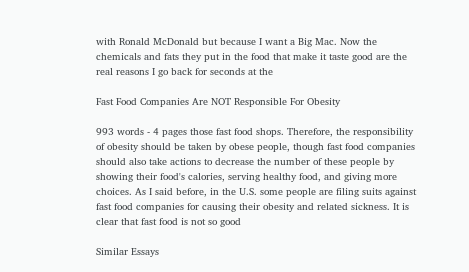with Ronald McDonald but because I want a Big Mac. Now the chemicals and fats they put in the food that make it taste good are the real reasons I go back for seconds at the

Fast Food Companies Are NOT Responsible For Obesity

993 words - 4 pages those fast food shops. Therefore, the responsibility of obesity should be taken by obese people, though fast food companies should also take actions to decrease the number of these people by showing their food's calories, serving healthy food, and giving more choices. As I said before, in the U.S. some people are filing suits against fast food companies for causing their obesity and related sickness. It is clear that fast food is not so good

Similar Essays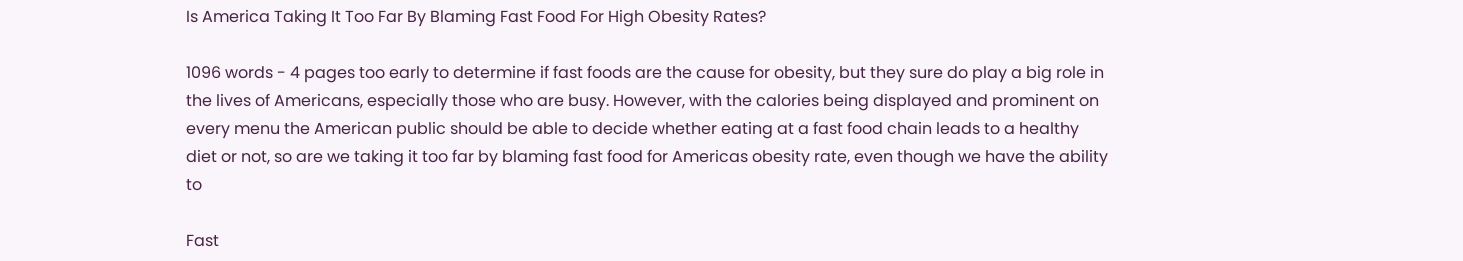Is America Taking It Too Far By Blaming Fast Food For High Obesity Rates?

1096 words - 4 pages too early to determine if fast foods are the cause for obesity, but they sure do play a big role in the lives of Americans, especially those who are busy. However, with the calories being displayed and prominent on every menu the American public should be able to decide whether eating at a fast food chain leads to a healthy diet or not, so are we taking it too far by blaming fast food for Americas obesity rate, even though we have the ability to

Fast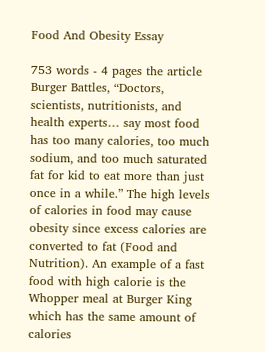Food And Obesity Essay

753 words - 4 pages the article Burger Battles, “Doctors, scientists, nutritionists, and health experts… say most food has too many calories, too much sodium, and too much saturated fat for kid to eat more than just once in a while.” The high levels of calories in food may cause obesity since excess calories are converted to fat (Food and Nutrition). An example of a fast food with high calorie is the Whopper meal at Burger King which has the same amount of calories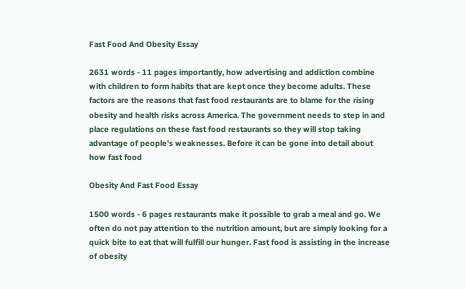Fast Food And Obesity Essay

2631 words - 11 pages importantly, how advertising and addiction combine with children to form habits that are kept once they become adults. These factors are the reasons that fast food restaurants are to blame for the rising obesity and health risks across America. The government needs to step in and place regulations on these fast food restaurants so they will stop taking advantage of people's weaknesses. Before it can be gone into detail about how fast food

Obesity And Fast Food Essay

1500 words - 6 pages restaurants make it possible to grab a meal and go. We often do not pay attention to the nutrition amount, but are simply looking for a quick bite to eat that will fulfill our hunger. Fast food is assisting in the increase of obesity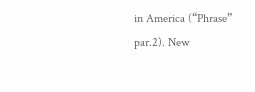in America (“Phrase” par.2). New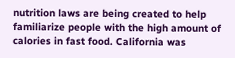nutrition laws are being created to help familiarize people with the high amount of calories in fast food. California was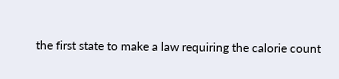the first state to make a law requiring the calorie count